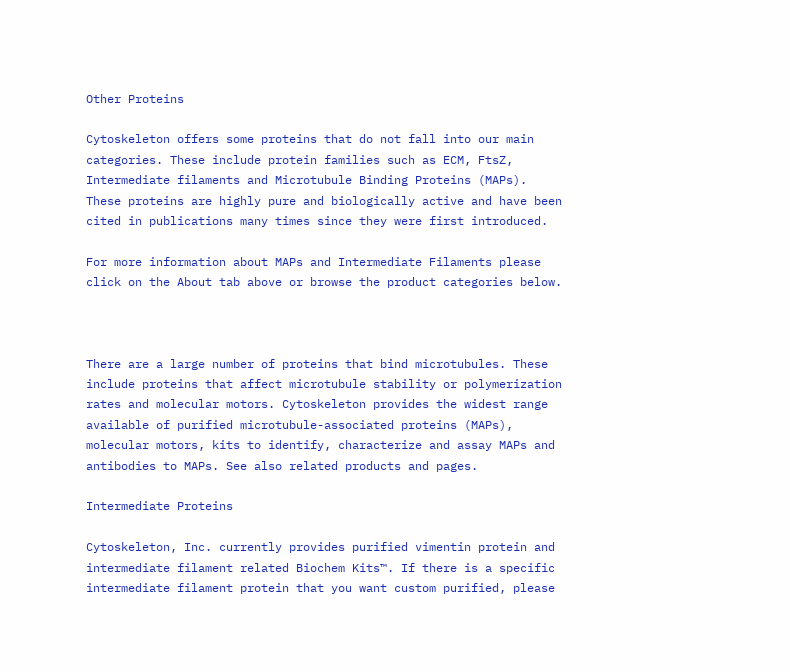Other Proteins

Cytoskeleton offers some proteins that do not fall into our main categories. These include protein families such as ECM, FtsZ, Intermediate filaments and Microtubule Binding Proteins (MAPs). These proteins are highly pure and biologically active and have been cited in publications many times since they were first introduced.

For more information about MAPs and Intermediate Filaments please click on the About tab above or browse the product categories below.



There are a large number of proteins that bind microtubules. These include proteins that affect microtubule stability or polymerization rates and molecular motors. Cytoskeleton provides the widest range available of purified microtubule-associated proteins (MAPs), molecular motors, kits to identify, characterize and assay MAPs and antibodies to MAPs. See also related products and pages.

Intermediate Proteins

Cytoskeleton, Inc. currently provides purified vimentin protein and intermediate filament related Biochem Kits™. If there is a specific intermediate filament protein that you want custom purified, please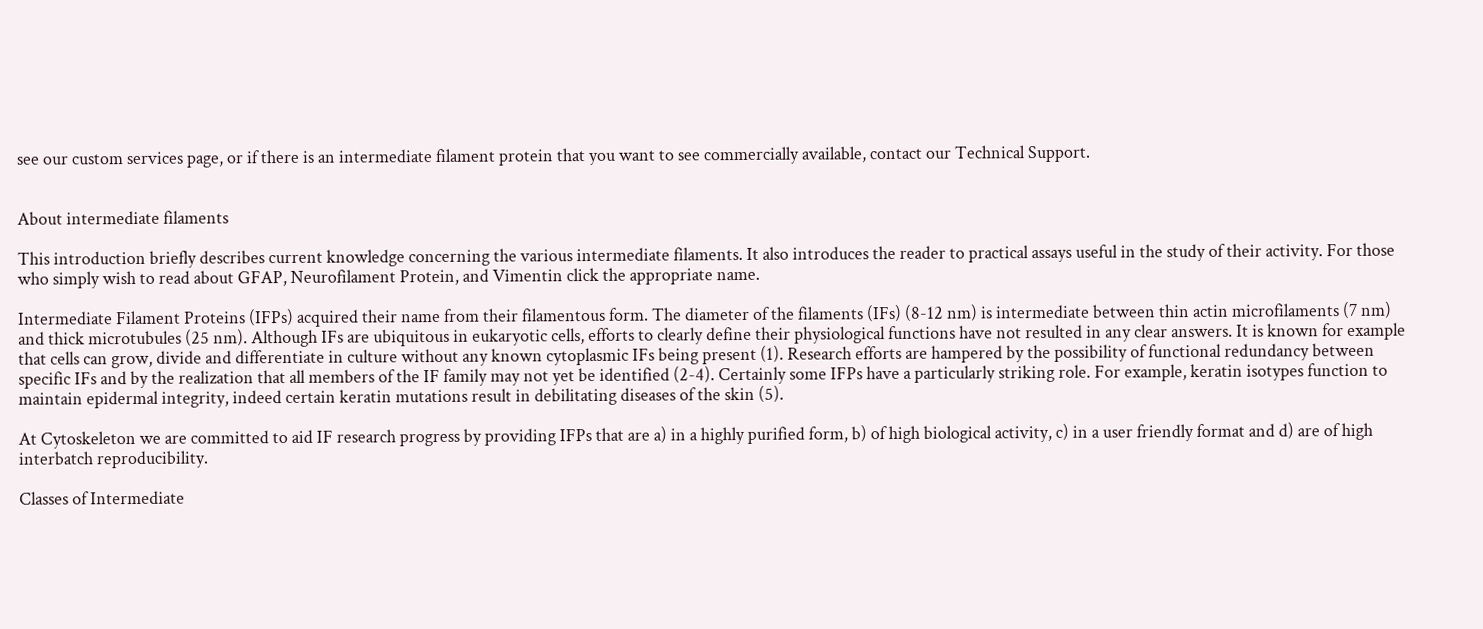see our custom services page, or if there is an intermediate filament protein that you want to see commercially available, contact our Technical Support.


About intermediate filaments

This introduction briefly describes current knowledge concerning the various intermediate filaments. It also introduces the reader to practical assays useful in the study of their activity. For those who simply wish to read about GFAP, Neurofilament Protein, and Vimentin click the appropriate name.

Intermediate Filament Proteins (IFPs) acquired their name from their filamentous form. The diameter of the filaments (IFs) (8-12 nm) is intermediate between thin actin microfilaments (7 nm) and thick microtubules (25 nm). Although IFs are ubiquitous in eukaryotic cells, efforts to clearly define their physiological functions have not resulted in any clear answers. It is known for example that cells can grow, divide and differentiate in culture without any known cytoplasmic IFs being present (1). Research efforts are hampered by the possibility of functional redundancy between specific IFs and by the realization that all members of the IF family may not yet be identified (2-4). Certainly some IFPs have a particularly striking role. For example, keratin isotypes function to maintain epidermal integrity, indeed certain keratin mutations result in debilitating diseases of the skin (5).

At Cytoskeleton we are committed to aid IF research progress by providing IFPs that are a) in a highly purified form, b) of high biological activity, c) in a user friendly format and d) are of high interbatch reproducibility.

Classes of Intermediate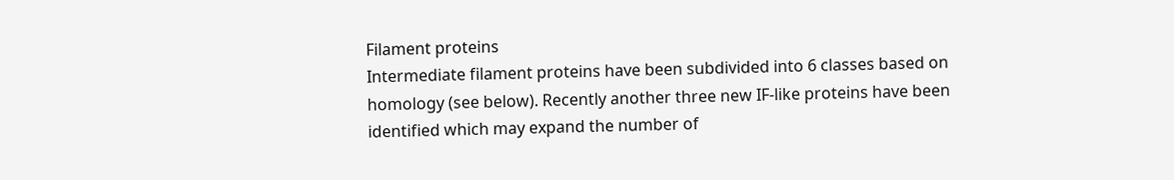Filament proteins
Intermediate filament proteins have been subdivided into 6 classes based on homology (see below). Recently another three new IF-like proteins have been identified which may expand the number of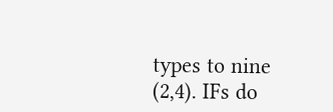types to nine (2,4). IFs do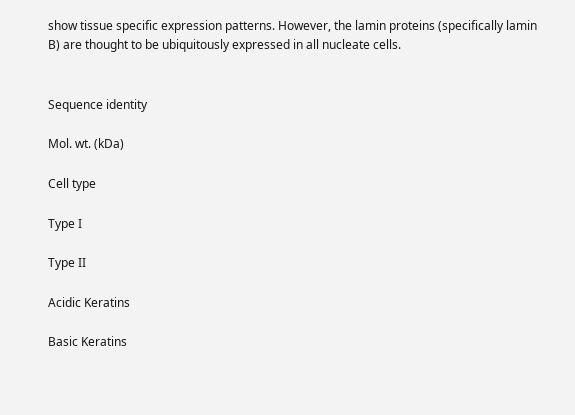show tissue specific expression patterns. However, the lamin proteins (specifically lamin B) are thought to be ubiquitously expressed in all nucleate cells.


Sequence identity

Mol. wt. (kDa)

Cell type

Type I

Type II

Acidic Keratins

Basic Keratins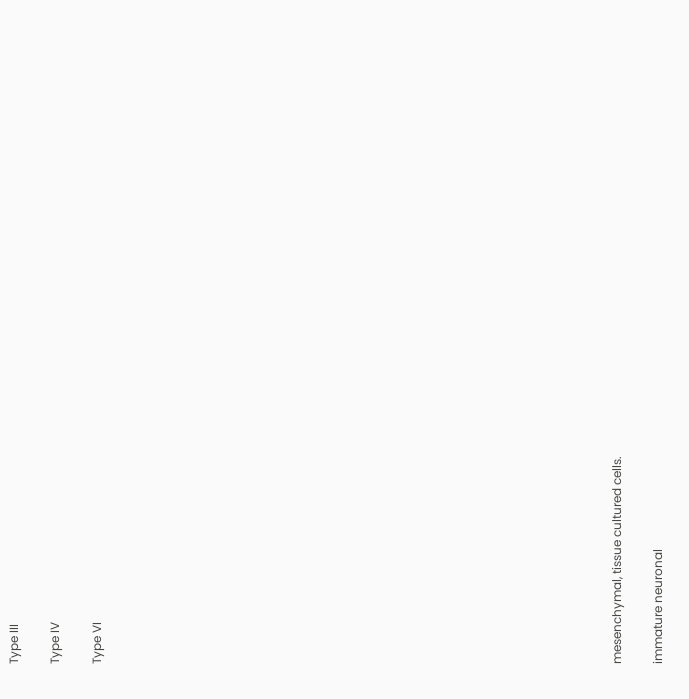Type III

Type IV

Type VI
























mesenchymal, tissue cultured cells.

immature neuronal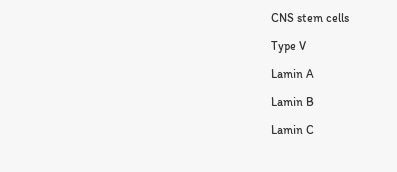CNS stem cells

Type V

Lamin A

Lamin B

Lamin C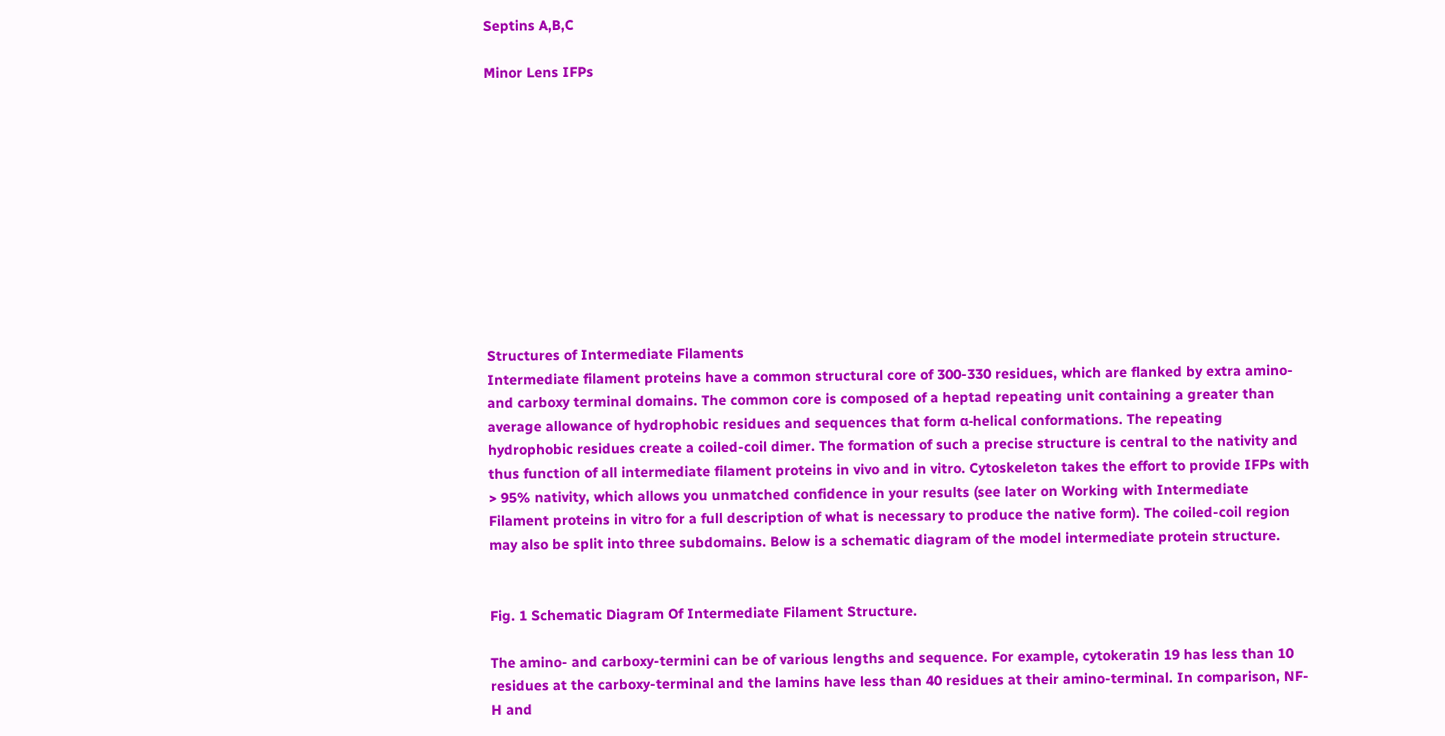Septins A,B,C

Minor Lens IFPs











Structures of Intermediate Filaments
Intermediate filament proteins have a common structural core of 300-330 residues, which are flanked by extra amino- and carboxy terminal domains. The common core is composed of a heptad repeating unit containing a greater than average allowance of hydrophobic residues and sequences that form α-helical conformations. The repeating hydrophobic residues create a coiled-coil dimer. The formation of such a precise structure is central to the nativity and thus function of all intermediate filament proteins in vivo and in vitro. Cytoskeleton takes the effort to provide IFPs with > 95% nativity, which allows you unmatched confidence in your results (see later on Working with Intermediate Filament proteins in vitro for a full description of what is necessary to produce the native form). The coiled-coil region may also be split into three subdomains. Below is a schematic diagram of the model intermediate protein structure.


Fig. 1 Schematic Diagram Of Intermediate Filament Structure.

The amino- and carboxy-termini can be of various lengths and sequence. For example, cytokeratin 19 has less than 10 residues at the carboxy-terminal and the lamins have less than 40 residues at their amino-terminal. In comparison, NF-H and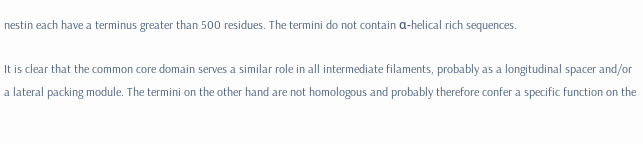nestin each have a terminus greater than 500 residues. The termini do not contain α-helical rich sequences.

It is clear that the common core domain serves a similar role in all intermediate filaments, probably as a longitudinal spacer and/or a lateral packing module. The termini on the other hand are not homologous and probably therefore confer a specific function on the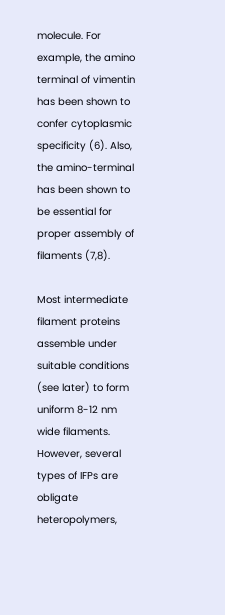molecule. For example, the amino terminal of vimentin has been shown to confer cytoplasmic specificity (6). Also, the amino-terminal has been shown to be essential for proper assembly of filaments (7,8).

Most intermediate filament proteins assemble under suitable conditions (see later) to form uniform 8-12 nm wide filaments. However, several types of IFPs are obligate heteropolymers,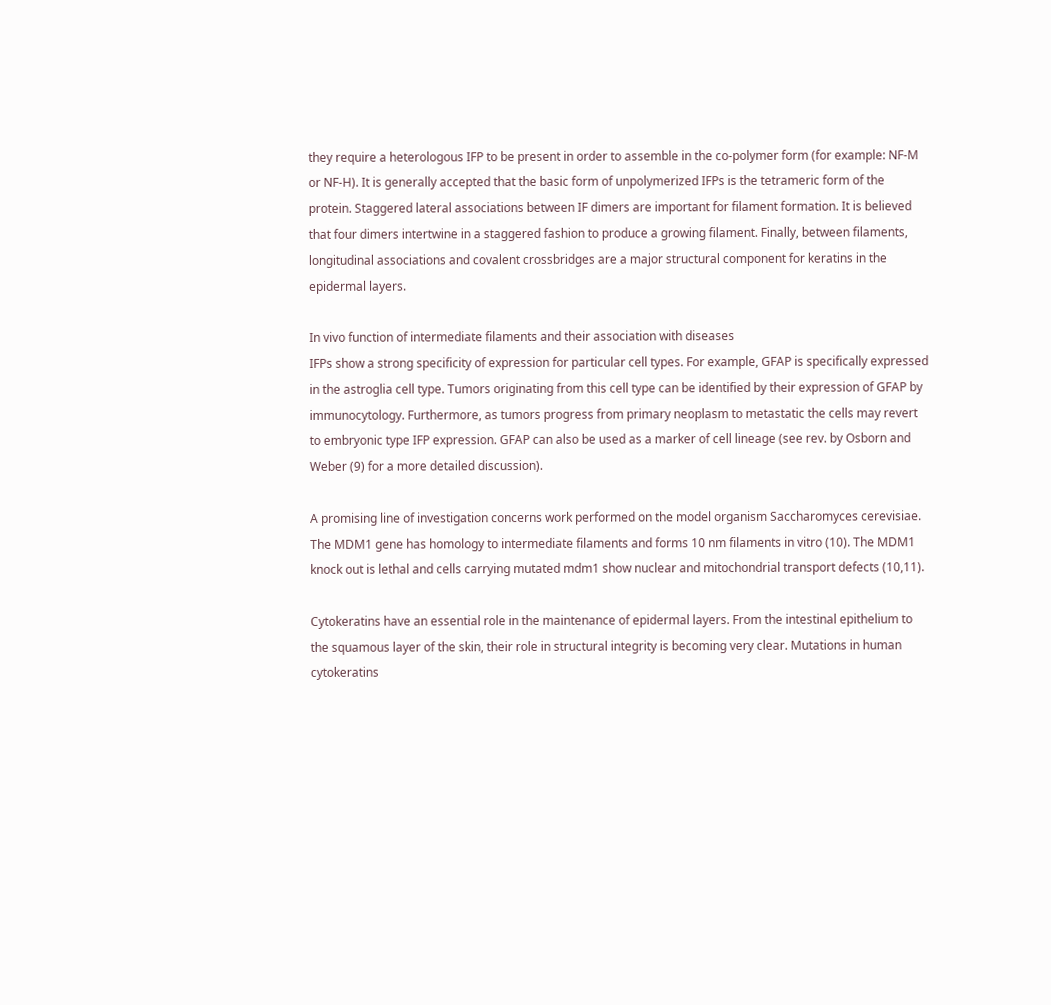they require a heterologous IFP to be present in order to assemble in the co-polymer form (for example: NF-M or NF-H). It is generally accepted that the basic form of unpolymerized IFPs is the tetrameric form of the protein. Staggered lateral associations between IF dimers are important for filament formation. It is believed that four dimers intertwine in a staggered fashion to produce a growing filament. Finally, between filaments, longitudinal associations and covalent crossbridges are a major structural component for keratins in the epidermal layers.

In vivo function of intermediate filaments and their association with diseases
IFPs show a strong specificity of expression for particular cell types. For example, GFAP is specifically expressed in the astroglia cell type. Tumors originating from this cell type can be identified by their expression of GFAP by immunocytology. Furthermore, as tumors progress from primary neoplasm to metastatic the cells may revert to embryonic type IFP expression. GFAP can also be used as a marker of cell lineage (see rev. by Osborn and Weber (9) for a more detailed discussion).

A promising line of investigation concerns work performed on the model organism Saccharomyces cerevisiae. The MDM1 gene has homology to intermediate filaments and forms 10 nm filaments in vitro (10). The MDM1 knock out is lethal and cells carrying mutated mdm1 show nuclear and mitochondrial transport defects (10,11).

Cytokeratins have an essential role in the maintenance of epidermal layers. From the intestinal epithelium to the squamous layer of the skin, their role in structural integrity is becoming very clear. Mutations in human cytokeratins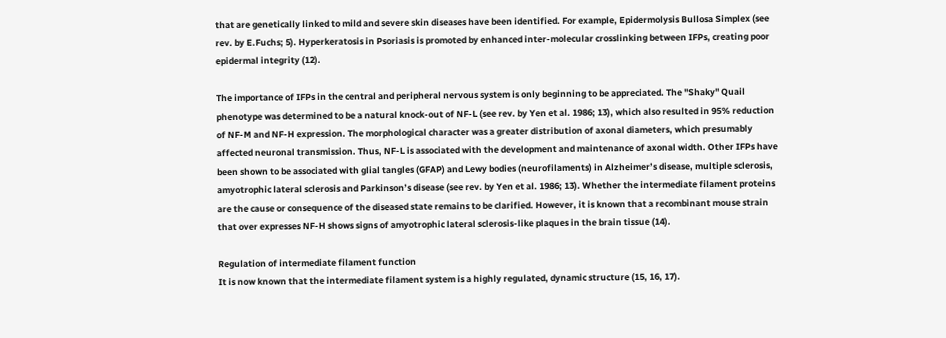that are genetically linked to mild and severe skin diseases have been identified. For example, Epidermolysis Bullosa Simplex (see rev. by E.Fuchs; 5). Hyperkeratosis in Psoriasis is promoted by enhanced inter-molecular crosslinking between IFPs, creating poor epidermal integrity (12).

The importance of IFPs in the central and peripheral nervous system is only beginning to be appreciated. The "Shaky" Quail phenotype was determined to be a natural knock-out of NF-L (see rev. by Yen et al. 1986; 13), which also resulted in 95% reduction of NF-M and NF-H expression. The morphological character was a greater distribution of axonal diameters, which presumably affected neuronal transmission. Thus, NF-L is associated with the development and maintenance of axonal width. Other IFPs have been shown to be associated with glial tangles (GFAP) and Lewy bodies (neurofilaments) in Alzheimer’s disease, multiple sclerosis, amyotrophic lateral sclerosis and Parkinson’s disease (see rev. by Yen et al. 1986; 13). Whether the intermediate filament proteins are the cause or consequence of the diseased state remains to be clarified. However, it is known that a recombinant mouse strain that over expresses NF-H shows signs of amyotrophic lateral sclerosis-like plaques in the brain tissue (14).

Regulation of intermediate filament function
It is now known that the intermediate filament system is a highly regulated, dynamic structure (15, 16, 17).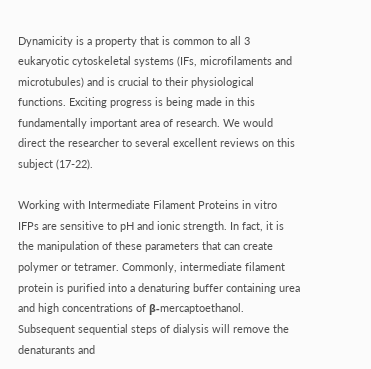Dynamicity is a property that is common to all 3 eukaryotic cytoskeletal systems (IFs, microfilaments and microtubules) and is crucial to their physiological functions. Exciting progress is being made in this fundamentally important area of research. We would direct the researcher to several excellent reviews on this subject (17-22).

Working with Intermediate Filament Proteins in vitro
IFPs are sensitive to pH and ionic strength. In fact, it is the manipulation of these parameters that can create polymer or tetramer. Commonly, intermediate filament protein is purified into a denaturing buffer containing urea and high concentrations of β-mercaptoethanol. Subsequent sequential steps of dialysis will remove the denaturants and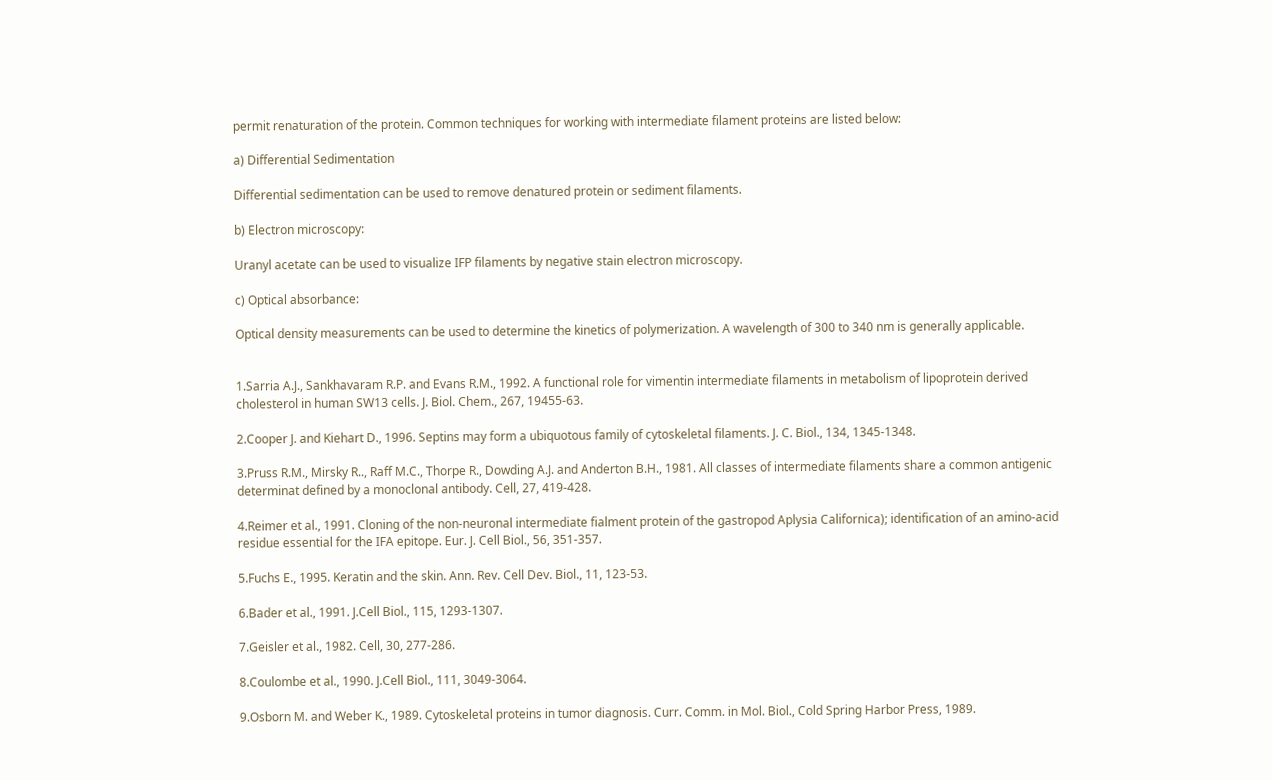permit renaturation of the protein. Common techniques for working with intermediate filament proteins are listed below:

a) Differential Sedimentation

Differential sedimentation can be used to remove denatured protein or sediment filaments.

b) Electron microscopy:

Uranyl acetate can be used to visualize IFP filaments by negative stain electron microscopy.

c) Optical absorbance:

Optical density measurements can be used to determine the kinetics of polymerization. A wavelength of 300 to 340 nm is generally applicable.


1.Sarria A.J., Sankhavaram R.P. and Evans R.M., 1992. A functional role for vimentin intermediate filaments in metabolism of lipoprotein derived cholesterol in human SW13 cells. J. Biol. Chem., 267, 19455-63.

2.Cooper J. and Kiehart D., 1996. Septins may form a ubiquotous family of cytoskeletal filaments. J. C. Biol., 134, 1345-1348.

3.Pruss R.M., Mirsky R.., Raff M.C., Thorpe R., Dowding A.J. and Anderton B.H., 1981. All classes of intermediate filaments share a common antigenic determinat defined by a monoclonal antibody. Cell, 27, 419-428.

4.Reimer et al., 1991. Cloning of the non-neuronal intermediate fialment protein of the gastropod Aplysia Californica); identification of an amino-acid residue essential for the IFA epitope. Eur. J. Cell Biol., 56, 351-357.

5.Fuchs E., 1995. Keratin and the skin. Ann. Rev. Cell Dev. Biol., 11, 123-53.

6.Bader et al., 1991. J.Cell Biol., 115, 1293-1307.

7.Geisler et al., 1982. Cell, 30, 277-286.

8.Coulombe et al., 1990. J.Cell Biol., 111, 3049-3064.

9.Osborn M. and Weber K., 1989. Cytoskeletal proteins in tumor diagnosis. Curr. Comm. in Mol. Biol., Cold Spring Harbor Press, 1989.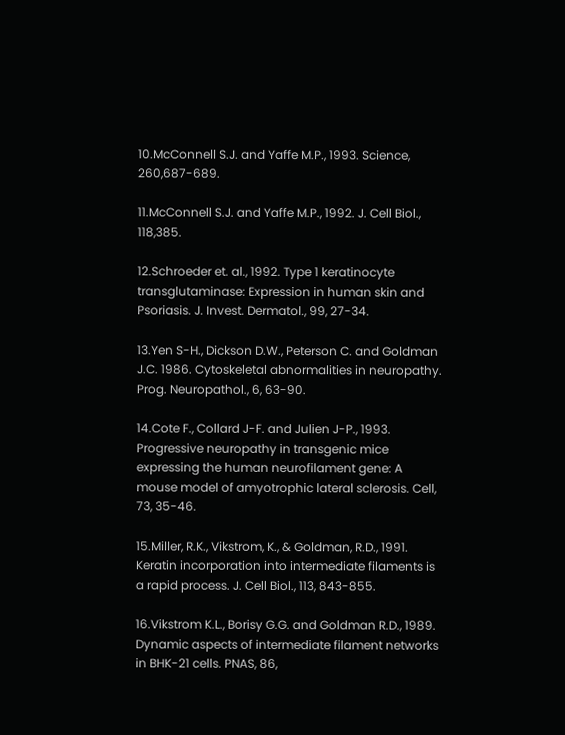10.McConnell S.J. and Yaffe M.P., 1993. Science, 260,687-689.

11.McConnell S.J. and Yaffe M.P., 1992. J. Cell Biol., 118,385.

12.Schroeder et. al., 1992. Type 1 keratinocyte transglutaminase: Expression in human skin and Psoriasis. J. Invest. Dermatol., 99, 27-34.

13.Yen S-H., Dickson D.W., Peterson C. and Goldman J.C. 1986. Cytoskeletal abnormalities in neuropathy. Prog. Neuropathol., 6, 63-90.

14.Cote F., Collard J-F. and Julien J-P., 1993. Progressive neuropathy in transgenic mice expressing the human neurofilament gene: A mouse model of amyotrophic lateral sclerosis. Cell, 73, 35-46.

15.Miller, R.K., Vikstrom, K., & Goldman, R.D., 1991. Keratin incorporation into intermediate filaments is a rapid process. J. Cell Biol., 113, 843-855.

16.Vikstrom K.L., Borisy G.G. and Goldman R.D., 1989. Dynamic aspects of intermediate filament networks in BHK-21 cells. PNAS, 86,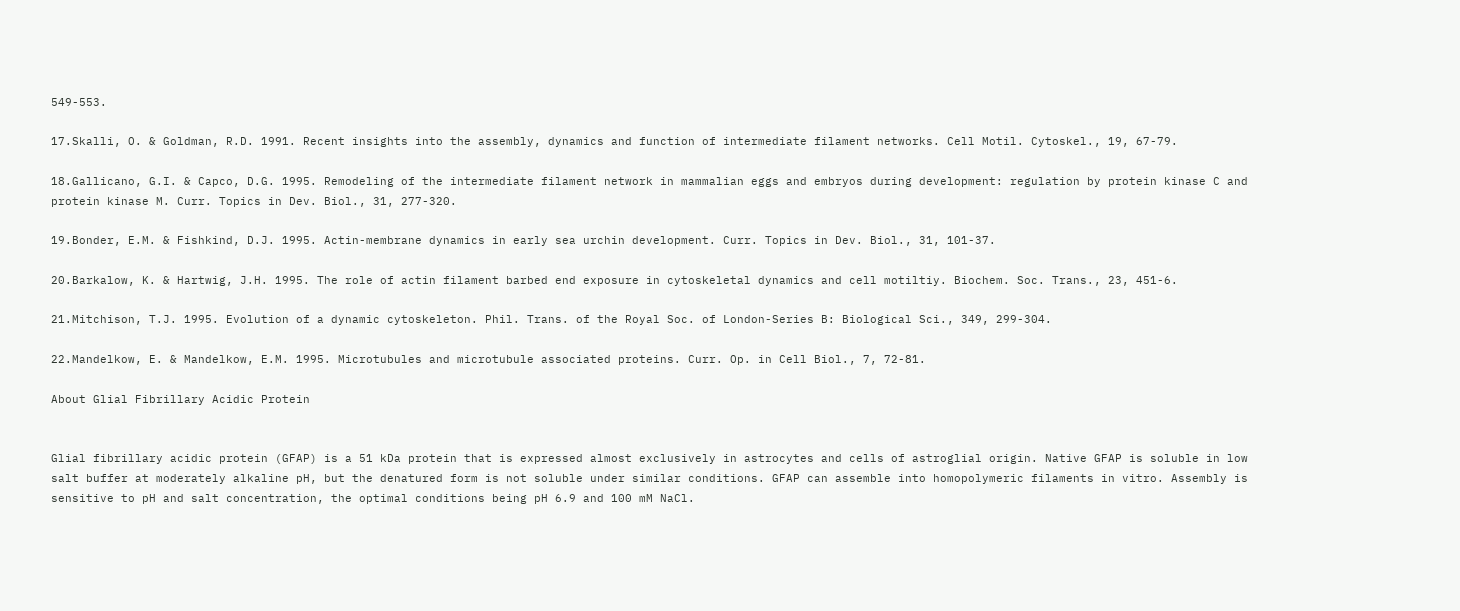549-553.

17.Skalli, O. & Goldman, R.D. 1991. Recent insights into the assembly, dynamics and function of intermediate filament networks. Cell Motil. Cytoskel., 19, 67-79.

18.Gallicano, G.I. & Capco, D.G. 1995. Remodeling of the intermediate filament network in mammalian eggs and embryos during development: regulation by protein kinase C and protein kinase M. Curr. Topics in Dev. Biol., 31, 277-320.

19.Bonder, E.M. & Fishkind, D.J. 1995. Actin-membrane dynamics in early sea urchin development. Curr. Topics in Dev. Biol., 31, 101-37.

20.Barkalow, K. & Hartwig, J.H. 1995. The role of actin filament barbed end exposure in cytoskeletal dynamics and cell motiltiy. Biochem. Soc. Trans., 23, 451-6.

21.Mitchison, T.J. 1995. Evolution of a dynamic cytoskeleton. Phil. Trans. of the Royal Soc. of London-Series B: Biological Sci., 349, 299-304.

22.Mandelkow, E. & Mandelkow, E.M. 1995. Microtubules and microtubule associated proteins. Curr. Op. in Cell Biol., 7, 72-81.

About Glial Fibrillary Acidic Protein


Glial fibrillary acidic protein (GFAP) is a 51 kDa protein that is expressed almost exclusively in astrocytes and cells of astroglial origin. Native GFAP is soluble in low salt buffer at moderately alkaline pH, but the denatured form is not soluble under similar conditions. GFAP can assemble into homopolymeric filaments in vitro. Assembly is sensitive to pH and salt concentration, the optimal conditions being pH 6.9 and 100 mM NaCl.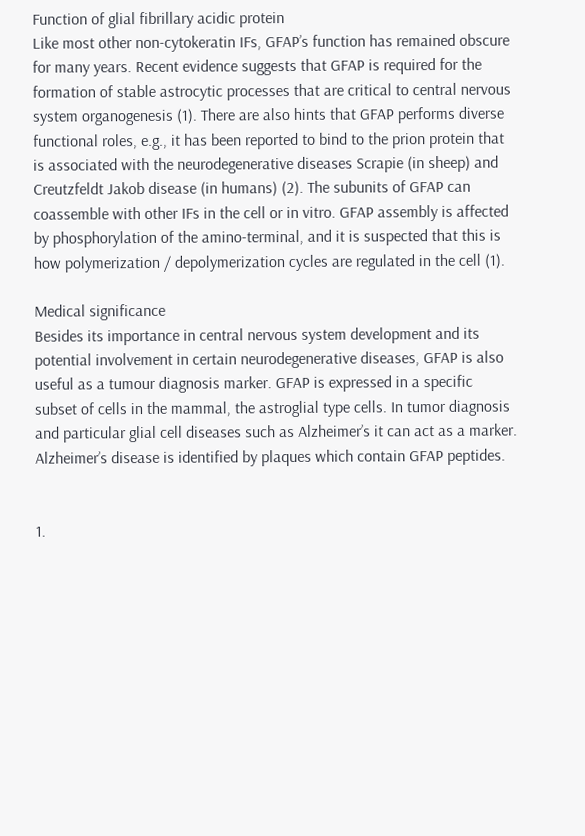Function of glial fibrillary acidic protein
Like most other non-cytokeratin IFs, GFAP’s function has remained obscure for many years. Recent evidence suggests that GFAP is required for the formation of stable astrocytic processes that are critical to central nervous system organogenesis (1). There are also hints that GFAP performs diverse functional roles, e.g., it has been reported to bind to the prion protein that is associated with the neurodegenerative diseases Scrapie (in sheep) and Creutzfeldt Jakob disease (in humans) (2). The subunits of GFAP can coassemble with other IFs in the cell or in vitro. GFAP assembly is affected by phosphorylation of the amino-terminal, and it is suspected that this is how polymerization / depolymerization cycles are regulated in the cell (1).

Medical significance
Besides its importance in central nervous system development and its potential involvement in certain neurodegenerative diseases, GFAP is also useful as a tumour diagnosis marker. GFAP is expressed in a specific subset of cells in the mammal, the astroglial type cells. In tumor diagnosis and particular glial cell diseases such as Alzheimer’s it can act as a marker. Alzheimer’s disease is identified by plaques which contain GFAP peptides.


1.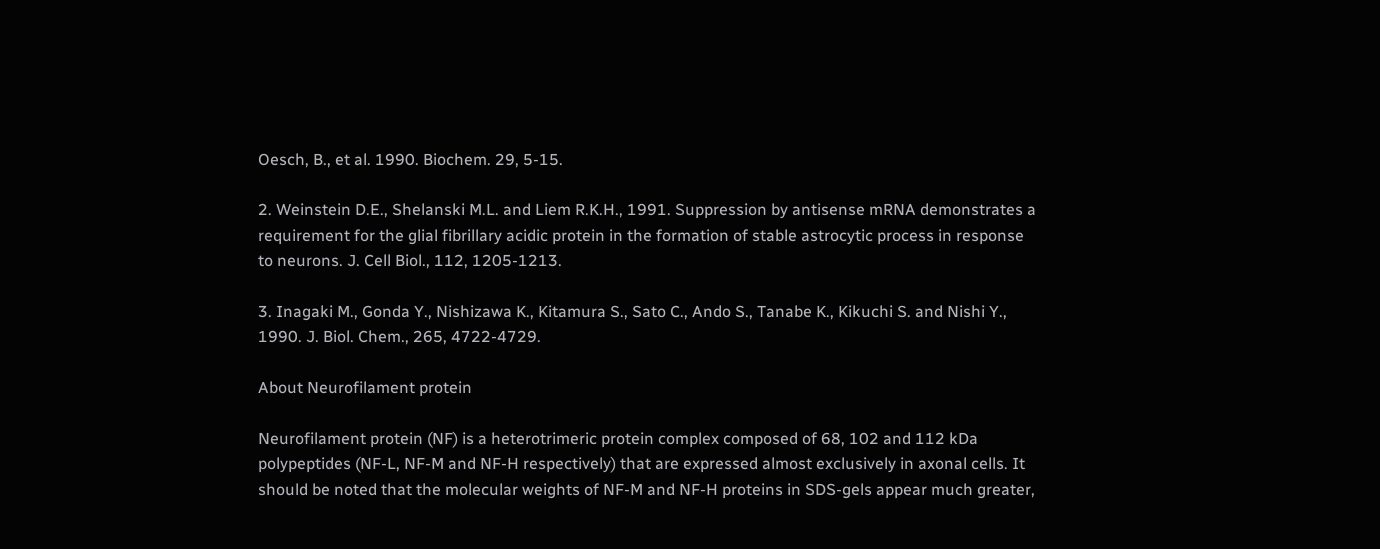Oesch, B., et al. 1990. Biochem. 29, 5-15.

2. Weinstein D.E., Shelanski M.L. and Liem R.K.H., 1991. Suppression by antisense mRNA demonstrates a requirement for the glial fibrillary acidic protein in the formation of stable astrocytic process in response to neurons. J. Cell Biol., 112, 1205-1213.

3. Inagaki M., Gonda Y., Nishizawa K., Kitamura S., Sato C., Ando S., Tanabe K., Kikuchi S. and Nishi Y., 1990. J. Biol. Chem., 265, 4722-4729.

About Neurofilament protein

Neurofilament protein (NF) is a heterotrimeric protein complex composed of 68, 102 and 112 kDa polypeptides (NF-L, NF-M and NF-H respectively) that are expressed almost exclusively in axonal cells. It should be noted that the molecular weights of NF-M and NF-H proteins in SDS-gels appear much greater,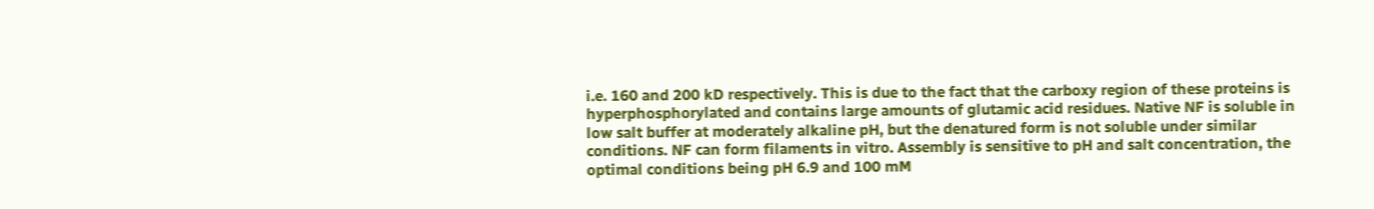i.e. 160 and 200 kD respectively. This is due to the fact that the carboxy region of these proteins is hyperphosphorylated and contains large amounts of glutamic acid residues. Native NF is soluble in low salt buffer at moderately alkaline pH, but the denatured form is not soluble under similar conditions. NF can form filaments in vitro. Assembly is sensitive to pH and salt concentration, the optimal conditions being pH 6.9 and 100 mM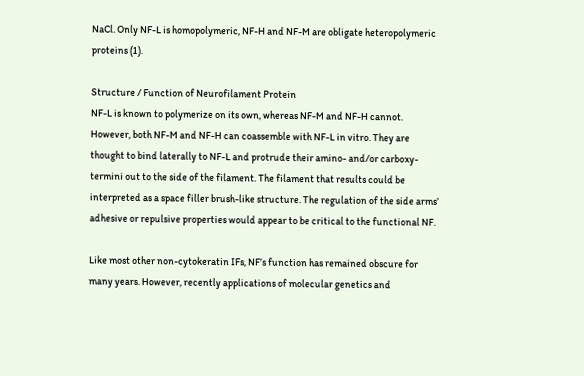NaCl. Only NF-L is homopolymeric, NF-H and NF-M are obligate heteropolymeric proteins (1).

Structure / Function of Neurofilament Protein
NF-L is known to polymerize on its own, whereas NF-M and NF-H cannot. However, both NF-M and NF-H can coassemble with NF-L in vitro. They are thought to bind laterally to NF-L and protrude their amino- and/or carboxy-termini out to the side of the filament. The filament that results could be interpreted as a space filler brush-like structure. The regulation of the side arms’ adhesive or repulsive properties would appear to be critical to the functional NF.

Like most other non-cytokeratin IFs, NF’s function has remained obscure for many years. However, recently applications of molecular genetics and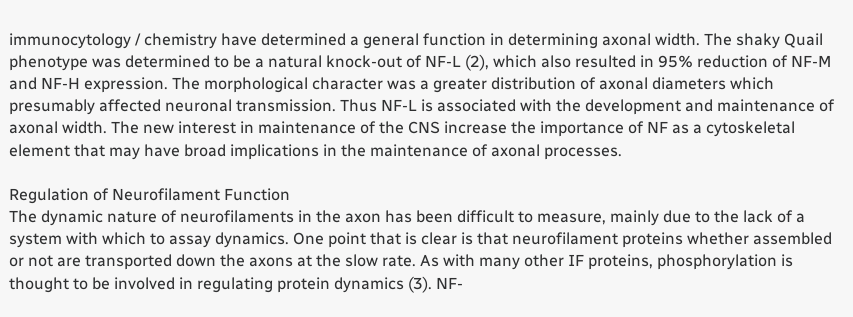immunocytology / chemistry have determined a general function in determining axonal width. The shaky Quail phenotype was determined to be a natural knock-out of NF-L (2), which also resulted in 95% reduction of NF-M and NF-H expression. The morphological character was a greater distribution of axonal diameters which presumably affected neuronal transmission. Thus NF-L is associated with the development and maintenance of axonal width. The new interest in maintenance of the CNS increase the importance of NF as a cytoskeletal element that may have broad implications in the maintenance of axonal processes.

Regulation of Neurofilament Function
The dynamic nature of neurofilaments in the axon has been difficult to measure, mainly due to the lack of a system with which to assay dynamics. One point that is clear is that neurofilament proteins whether assembled or not are transported down the axons at the slow rate. As with many other IF proteins, phosphorylation is thought to be involved in regulating protein dynamics (3). NF-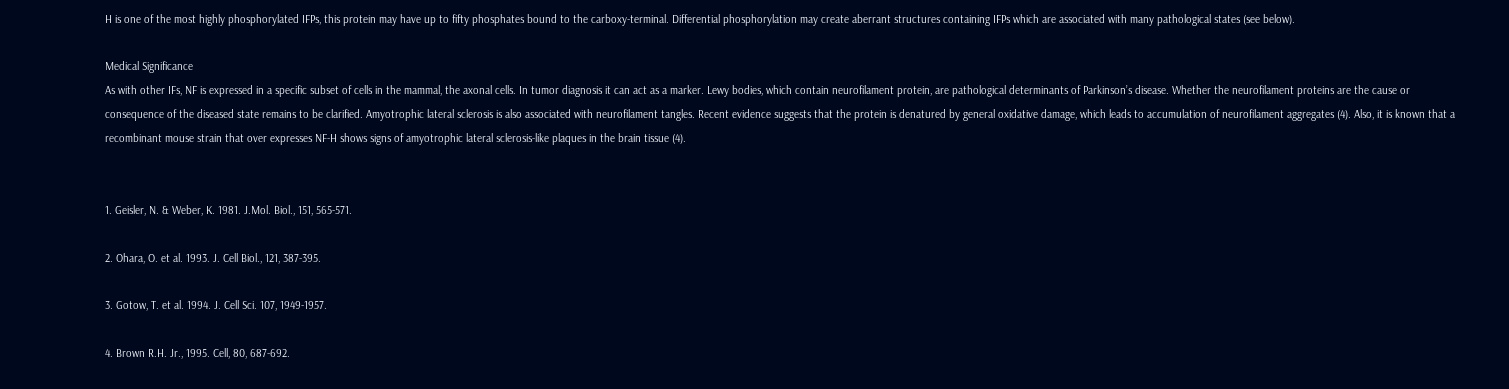H is one of the most highly phosphorylated IFPs, this protein may have up to fifty phosphates bound to the carboxy-terminal. Differential phosphorylation may create aberrant structures containing IFPs which are associated with many pathological states (see below).

Medical Significance
As with other IFs, NF is expressed in a specific subset of cells in the mammal, the axonal cells. In tumor diagnosis it can act as a marker. Lewy bodies, which contain neurofilament protein, are pathological determinants of Parkinson’s disease. Whether the neurofilament proteins are the cause or consequence of the diseased state remains to be clarified. Amyotrophic lateral sclerosis is also associated with neurofilament tangles. Recent evidence suggests that the protein is denatured by general oxidative damage, which leads to accumulation of neurofilament aggregates (4). Also, it is known that a recombinant mouse strain that over expresses NF-H shows signs of amyotrophic lateral sclerosis-like plaques in the brain tissue (4).


1. Geisler, N. & Weber, K. 1981. J.Mol. Biol., 151, 565-571.

2. Ohara, O. et al. 1993. J. Cell Biol., 121, 387-395.

3. Gotow, T. et al. 1994. J. Cell Sci. 107, 1949-1957.

4. Brown R.H. Jr., 1995. Cell, 80, 687-692.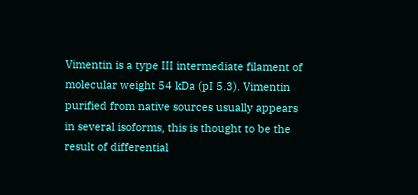Vimentin is a type III intermediate filament of molecular weight 54 kDa (pI 5.3). Vimentin purified from native sources usually appears in several isoforms, this is thought to be the result of differential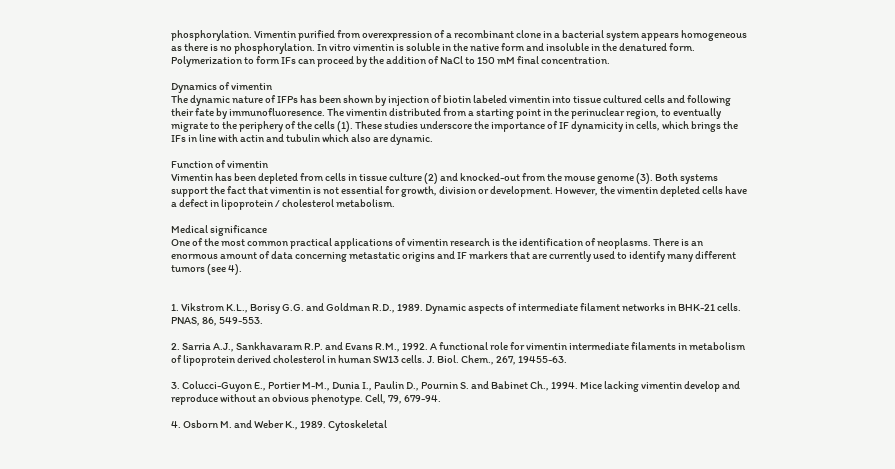phosphorylation. Vimentin purified from overexpression of a recombinant clone in a bacterial system appears homogeneous as there is no phosphorylation. In vitro vimentin is soluble in the native form and insoluble in the denatured form. Polymerization to form IFs can proceed by the addition of NaCl to 150 mM final concentration.

Dynamics of vimentin
The dynamic nature of IFPs has been shown by injection of biotin labeled vimentin into tissue cultured cells and following their fate by immunofluoresence. The vimentin distributed from a starting point in the perinuclear region, to eventually migrate to the periphery of the cells (1). These studies underscore the importance of IF dynamicity in cells, which brings the IFs in line with actin and tubulin which also are dynamic.

Function of vimentin
Vimentin has been depleted from cells in tissue culture (2) and knocked-out from the mouse genome (3). Both systems support the fact that vimentin is not essential for growth, division or development. However, the vimentin depleted cells have a defect in lipoprotein / cholesterol metabolism.

Medical significance
One of the most common practical applications of vimentin research is the identification of neoplasms. There is an enormous amount of data concerning metastatic origins and IF markers that are currently used to identify many different tumors (see 4).


1. Vikstrom K.L., Borisy G.G. and Goldman R.D., 1989. Dynamic aspects of intermediate filament networks in BHK-21 cells. PNAS, 86, 549-553.

2. Sarria A.J., Sankhavaram R.P. and Evans R.M., 1992. A functional role for vimentin intermediate filaments in metabolism of lipoprotein derived cholesterol in human SW13 cells. J. Biol. Chem., 267, 19455-63.

3. Colucci-Guyon E., Portier M-M., Dunia I., Paulin D., Pournin S. and Babinet Ch., 1994. Mice lacking vimentin develop and reproduce without an obvious phenotype. Cell, 79, 679-94.

4. Osborn M. and Weber K., 1989. Cytoskeletal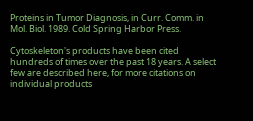Proteins in Tumor Diagnosis, in Curr. Comm. in Mol. Biol. 1989. Cold Spring Harbor Press.

Cytoskeleton's products have been cited hundreds of times over the past 18 years. A select few are described here, for more citations on individual products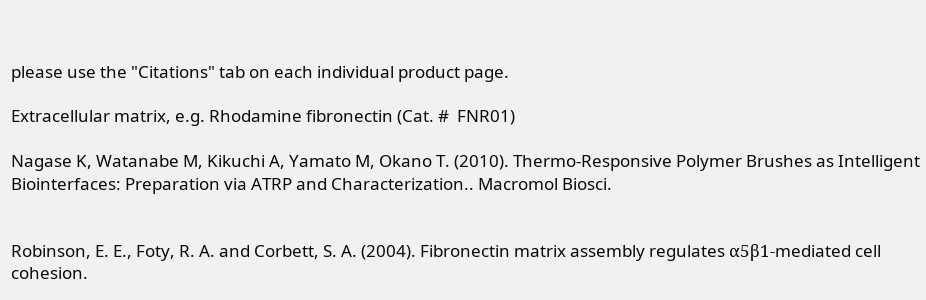please use the "Citations" tab on each individual product page.

Extracellular matrix, e.g. Rhodamine fibronectin (Cat. #  FNR01)

Nagase K, Watanabe M, Kikuchi A, Yamato M, Okano T. (2010). Thermo-Responsive Polymer Brushes as Intelligent Biointerfaces: Preparation via ATRP and Characterization.. Macromol Biosci.


Robinson, E. E., Foty, R. A. and Corbett, S. A. (2004). Fibronectin matrix assembly regulates α5β1-mediated cell cohesion.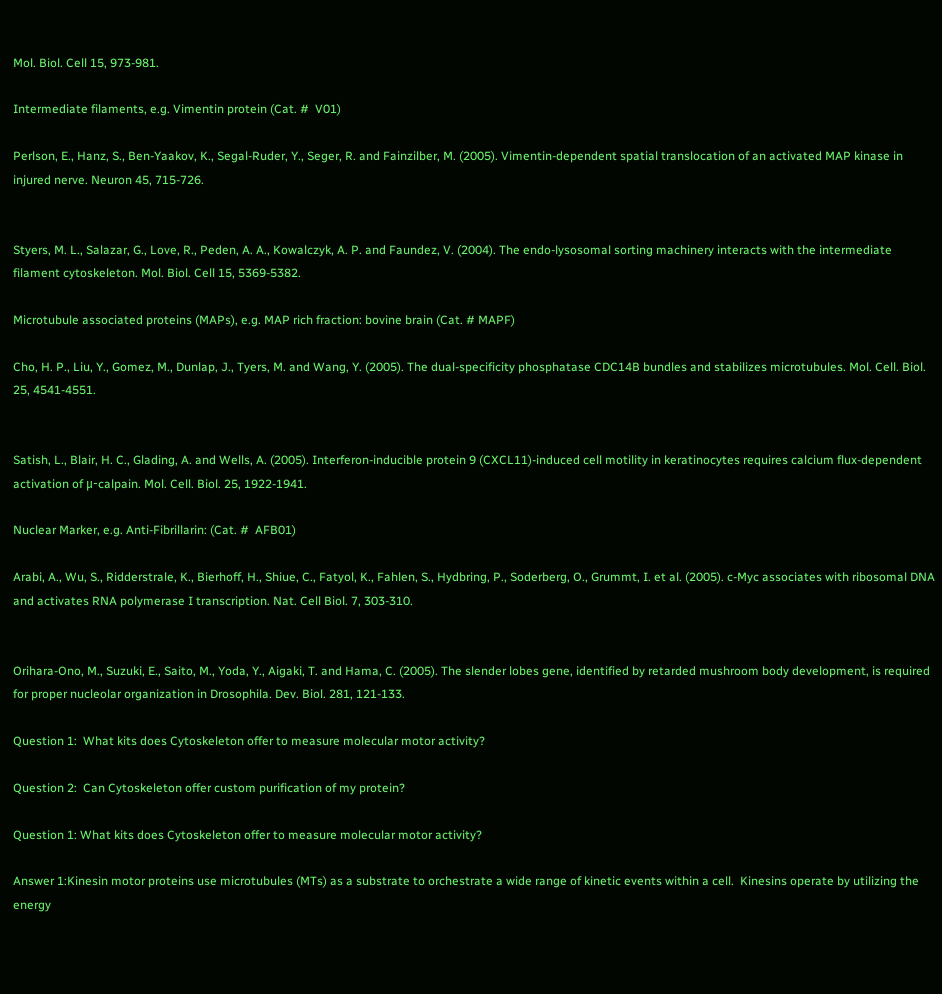Mol. Biol. Cell 15, 973-981.

Intermediate filaments, e.g. Vimentin protein (Cat. #  V01)

Perlson, E., Hanz, S., Ben-Yaakov, K., Segal-Ruder, Y., Seger, R. and Fainzilber, M. (2005). Vimentin-dependent spatial translocation of an activated MAP kinase in injured nerve. Neuron 45, 715-726.


Styers, M. L., Salazar, G., Love, R., Peden, A. A., Kowalczyk, A. P. and Faundez, V. (2004). The endo-lysosomal sorting machinery interacts with the intermediate filament cytoskeleton. Mol. Biol. Cell 15, 5369-5382.

Microtubule associated proteins (MAPs), e.g. MAP rich fraction: bovine brain (Cat. # MAPF)

Cho, H. P., Liu, Y., Gomez, M., Dunlap, J., Tyers, M. and Wang, Y. (2005). The dual-specificity phosphatase CDC14B bundles and stabilizes microtubules. Mol. Cell. Biol. 25, 4541-4551.


Satish, L., Blair, H. C., Glading, A. and Wells, A. (2005). Interferon-inducible protein 9 (CXCL11)-induced cell motility in keratinocytes requires calcium flux-dependent activation of μ-calpain. Mol. Cell. Biol. 25, 1922-1941.

Nuclear Marker, e.g. Anti-Fibrillarin: (Cat. #  AFB01)

Arabi, A., Wu, S., Ridderstrale, K., Bierhoff, H., Shiue, C., Fatyol, K., Fahlen, S., Hydbring, P., Soderberg, O., Grummt, I. et al. (2005). c-Myc associates with ribosomal DNA and activates RNA polymerase I transcription. Nat. Cell Biol. 7, 303-310.


Orihara-Ono, M., Suzuki, E., Saito, M., Yoda, Y., Aigaki, T. and Hama, C. (2005). The slender lobes gene, identified by retarded mushroom body development, is required for proper nucleolar organization in Drosophila. Dev. Biol. 281, 121-133.

Question 1:  What kits does Cytoskeleton offer to measure molecular motor activity?

Question 2:  Can Cytoskeleton offer custom purification of my protein?

Question 1: What kits does Cytoskeleton offer to measure molecular motor activity?

Answer 1:Kinesin motor proteins use microtubules (MTs) as a substrate to orchestrate a wide range of kinetic events within a cell.  Kinesins operate by utilizing the energy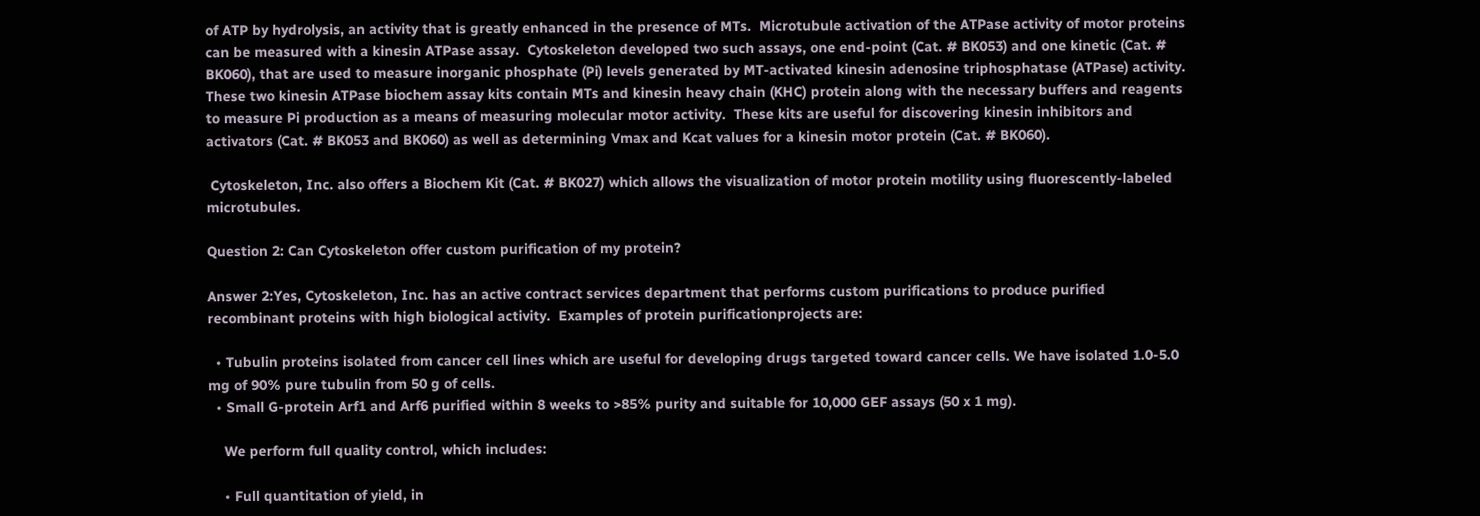of ATP by hydrolysis, an activity that is greatly enhanced in the presence of MTs.  Microtubule activation of the ATPase activity of motor proteins can be measured with a kinesin ATPase assay.  Cytoskeleton developed two such assays, one end-point (Cat. # BK053) and one kinetic (Cat. # BK060), that are used to measure inorganic phosphate (Pi) levels generated by MT-activated kinesin adenosine triphosphatase (ATPase) activity.  These two kinesin ATPase biochem assay kits contain MTs and kinesin heavy chain (KHC) protein along with the necessary buffers and reagents to measure Pi production as a means of measuring molecular motor activity.  These kits are useful for discovering kinesin inhibitors and activators (Cat. # BK053 and BK060) as well as determining Vmax and Kcat values for a kinesin motor protein (Cat. # BK060).

 Cytoskeleton, Inc. also offers a Biochem Kit (Cat. # BK027) which allows the visualization of motor protein motility using fluorescently-labeled microtubules.

Question 2: Can Cytoskeleton offer custom purification of my protein?

Answer 2:Yes, Cytoskeleton, Inc. has an active contract services department that performs custom purifications to produce purified recombinant proteins with high biological activity.  Examples of protein purificationprojects are:

  • Tubulin proteins isolated from cancer cell lines which are useful for developing drugs targeted toward cancer cells. We have isolated 1.0-5.0 mg of 90% pure tubulin from 50 g of cells.
  • Small G-protein Arf1 and Arf6 purified within 8 weeks to >85% purity and suitable for 10,000 GEF assays (50 x 1 mg).

    We perform full quality control, which includes:

    • Full quantitation of yield, in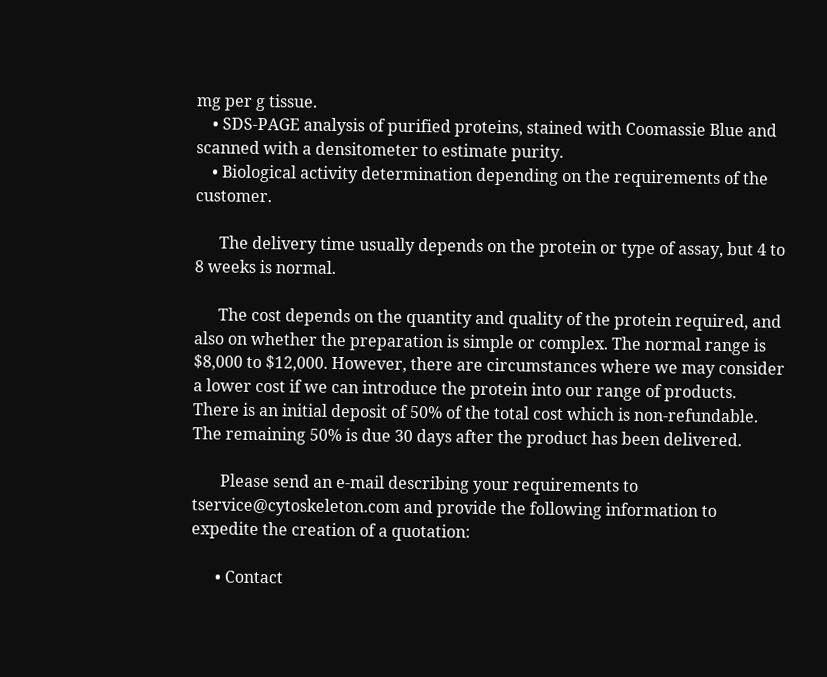mg per g tissue.
    • SDS-PAGE analysis of purified proteins, stained with Coomassie Blue and scanned with a densitometer to estimate purity.
    • Biological activity determination depending on the requirements of the customer.

      The delivery time usually depends on the protein or type of assay, but 4 to 8 weeks is normal.

      The cost depends on the quantity and quality of the protein required, and also on whether the preparation is simple or complex. The normal range is $8,000 to $12,000. However, there are circumstances where we may consider a lower cost if we can introduce the protein into our range of products.  There is an initial deposit of 50% of the total cost which is non-refundable. The remaining 50% is due 30 days after the product has been delivered.

       Please send an e-mail describing your requirements to tservice@cytoskeleton.com and provide the following information to expedite the creation of a quotation:

      • Contact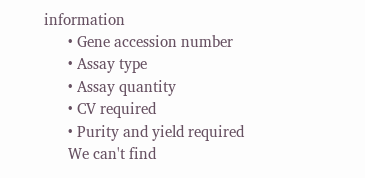information
      • Gene accession number
      • Assay type
      • Assay quantity
      • CV required
      • Purity and yield required
      We can't find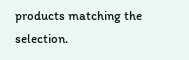products matching the selection.